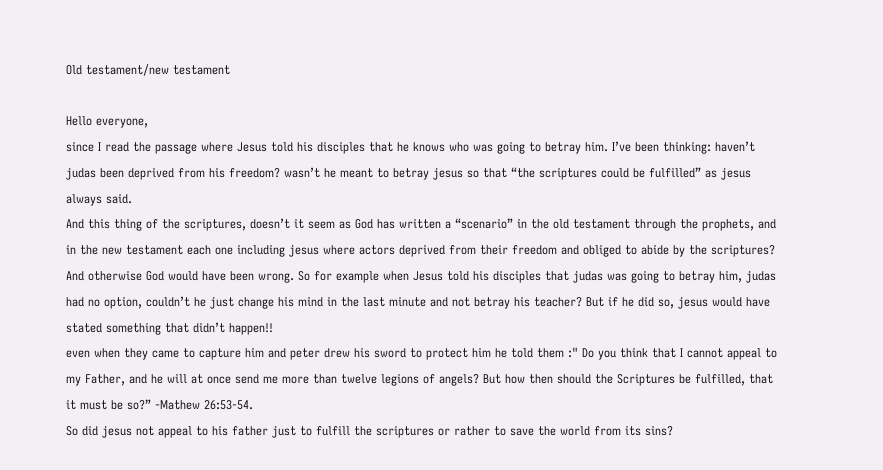Old testament/new testament

Hello everyone,
since I read the passage where Jesus told his disciples that he knows who was going to betray him. I’ve been thinking: haven’t judas been deprived from his freedom? wasn’t he meant to betray jesus so that “the scriptures could be fulfilled” as jesus always said.
And this thing of the scriptures, doesn’t it seem as God has written a “scenario” in the old testament through the prophets, and in the new testament each one including jesus where actors deprived from their freedom and obliged to abide by the scriptures?
And otherwise God would have been wrong. So for example when Jesus told his disciples that judas was going to betray him, judas had no option, couldn’t he just change his mind in the last minute and not betray his teacher? But if he did so, jesus would have stated something that didn’t happen!!
even when they came to capture him and peter drew his sword to protect him he told them :" Do you think that I cannot appeal to my Father, and he will at once send me more than twelve legions of angels? But how then should the Scriptures be fulfilled, that it must be so?” -Mathew 26:53-54.
So did jesus not appeal to his father just to fulfill the scriptures or rather to save the world from its sins?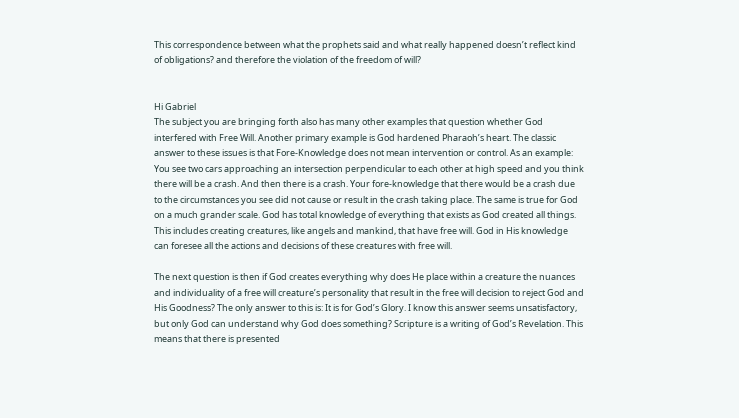This correspondence between what the prophets said and what really happened doesn’t reflect kind of obligations? and therefore the violation of the freedom of will?


Hi Gabriel
The subject you are bringing forth also has many other examples that question whether God interfered with Free Will. Another primary example is God hardened Pharaoh’s heart. The classic answer to these issues is that Fore-Knowledge does not mean intervention or control. As an example: You see two cars approaching an intersection perpendicular to each other at high speed and you think there will be a crash. And then there is a crash. Your fore-knowledge that there would be a crash due to the circumstances you see did not cause or result in the crash taking place. The same is true for God on a much grander scale. God has total knowledge of everything that exists as God created all things. This includes creating creatures, like angels and mankind, that have free will. God in His knowledge can foresee all the actions and decisions of these creatures with free will.

The next question is then if God creates everything why does He place within a creature the nuances and individuality of a free will creature’s personality that result in the free will decision to reject God and His Goodness? The only answer to this is: It is for God’s Glory. I know this answer seems unsatisfactory, but only God can understand why God does something? Scripture is a writing of God’s Revelation. This means that there is presented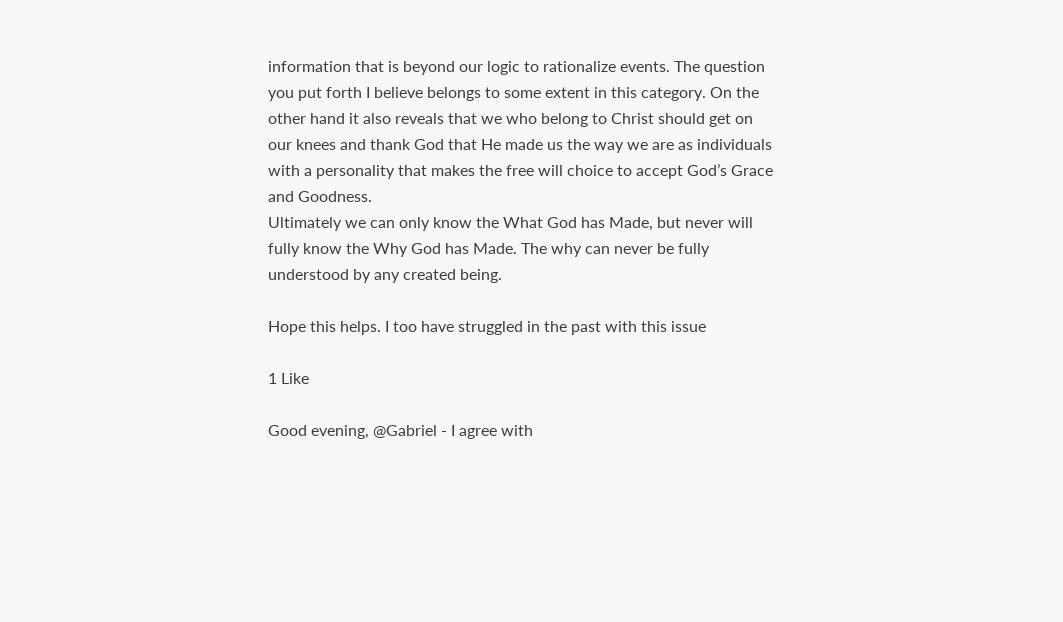information that is beyond our logic to rationalize events. The question you put forth I believe belongs to some extent in this category. On the other hand it also reveals that we who belong to Christ should get on our knees and thank God that He made us the way we are as individuals with a personality that makes the free will choice to accept God’s Grace and Goodness.
Ultimately we can only know the What God has Made, but never will fully know the Why God has Made. The why can never be fully understood by any created being.

Hope this helps. I too have struggled in the past with this issue

1 Like

Good evening, @Gabriel - I agree with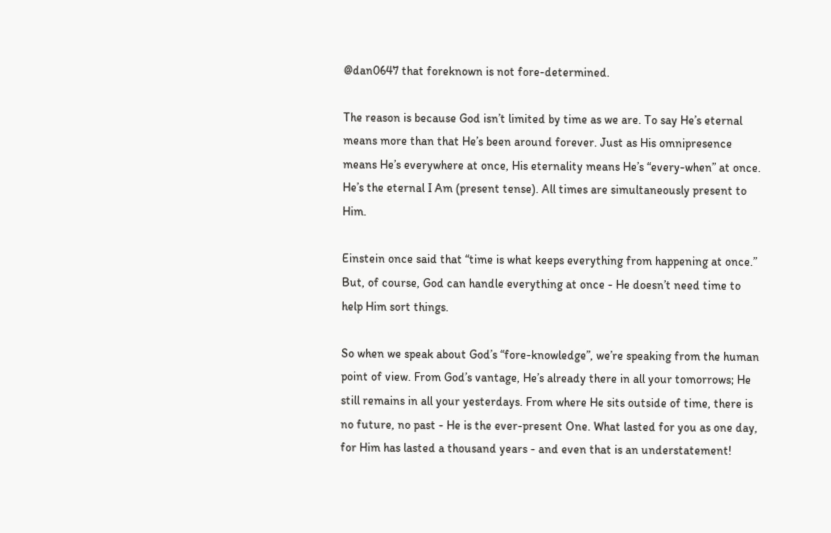@dan0647 that foreknown is not fore-determined.

The reason is because God isn’t limited by time as we are. To say He’s eternal means more than that He’s been around forever. Just as His omnipresence means He’s everywhere at once, His eternality means He’s “every-when” at once. He’s the eternal I Am (present tense). All times are simultaneously present to Him.

Einstein once said that “time is what keeps everything from happening at once.” But, of course, God can handle everything at once - He doesn’t need time to help Him sort things.

So when we speak about God’s “fore-knowledge”, we’re speaking from the human point of view. From God’s vantage, He’s already there in all your tomorrows; He still remains in all your yesterdays. From where He sits outside of time, there is no future, no past - He is the ever-present One. What lasted for you as one day, for Him has lasted a thousand years - and even that is an understatement!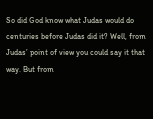So did God know what Judas would do centuries before Judas did it? Well, from Judas’ point of view you could say it that way. But from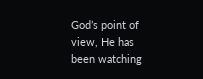God’s point of view, He has been watching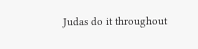Judas do it throughout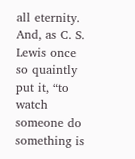all eternity. And, as C. S. Lewis once so quaintly put it, “to watch someone do something is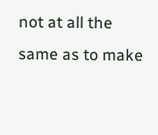not at all the same as to make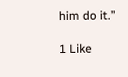him do it.”

1 Like